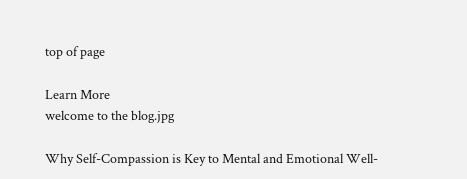top of page

Learn More
welcome to the blog.jpg

Why Self-Compassion is Key to Mental and Emotional Well-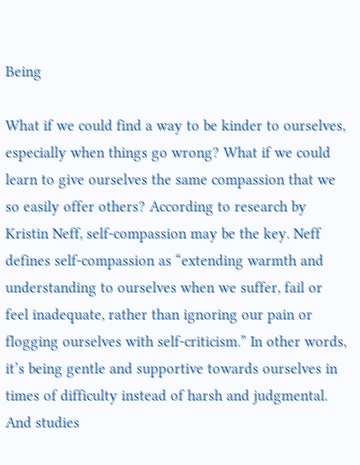Being

What if we could find a way to be kinder to ourselves, especially when things go wrong? What if we could learn to give ourselves the same compassion that we so easily offer others? According to research by Kristin Neff, self-compassion may be the key. Neff defines self-compassion as “extending warmth and understanding to ourselves when we suffer, fail or feel inadequate, rather than ignoring our pain or flogging ourselves with self-criticism.” In other words, it’s being gentle and supportive towards ourselves in times of difficulty instead of harsh and judgmental. And studies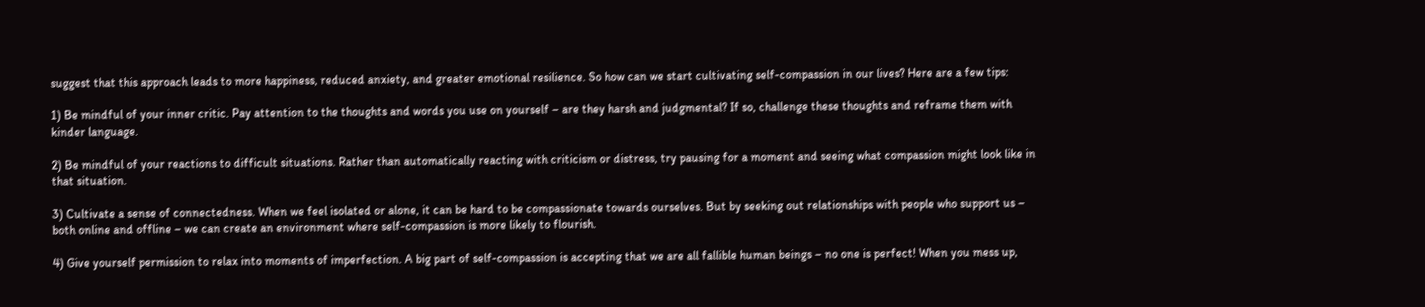suggest that this approach leads to more happiness, reduced anxiety, and greater emotional resilience. So how can we start cultivating self-compassion in our lives? Here are a few tips:

1) Be mindful of your inner critic. Pay attention to the thoughts and words you use on yourself – are they harsh and judgmental? If so, challenge these thoughts and reframe them with kinder language.

2) Be mindful of your reactions to difficult situations. Rather than automatically reacting with criticism or distress, try pausing for a moment and seeing what compassion might look like in that situation.

3) Cultivate a sense of connectedness. When we feel isolated or alone, it can be hard to be compassionate towards ourselves. But by seeking out relationships with people who support us – both online and offline – we can create an environment where self-compassion is more likely to flourish.

4) Give yourself permission to relax into moments of imperfection. A big part of self-compassion is accepting that we are all fallible human beings – no one is perfect! When you mess up,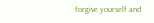forgive yourself and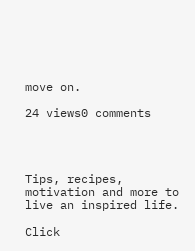move on.

24 views0 comments




Tips, recipes, motivation and more to live an inspired life.

Click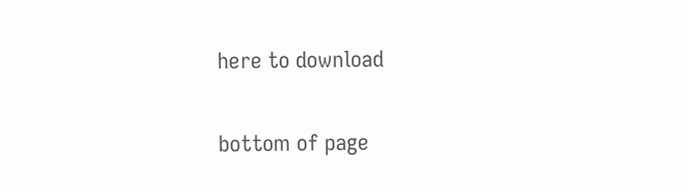here to download

bottom of page